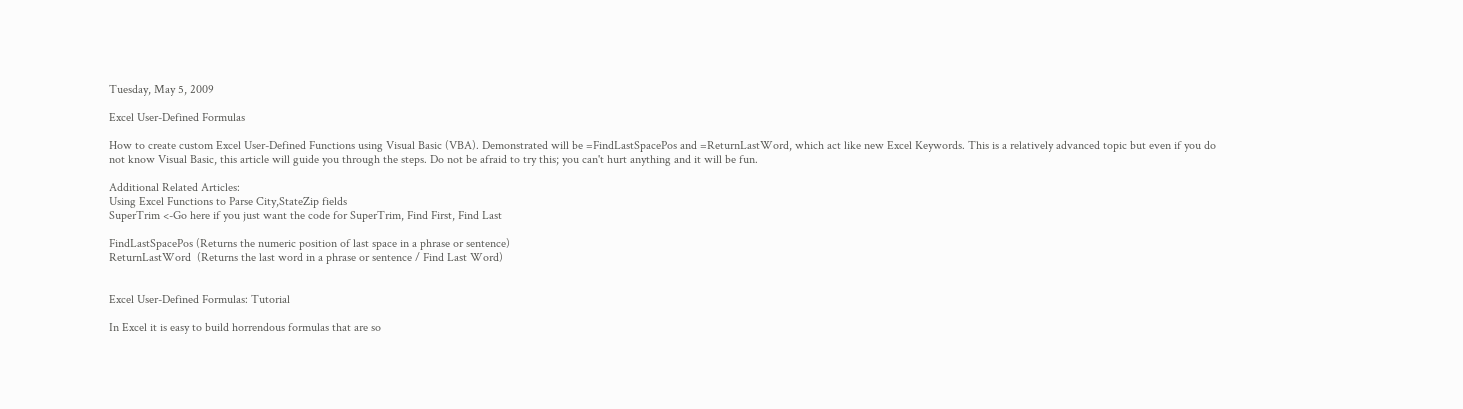Tuesday, May 5, 2009

Excel User-Defined Formulas

How to create custom Excel User-Defined Functions using Visual Basic (VBA). Demonstrated will be =FindLastSpacePos and =ReturnLastWord, which act like new Excel Keywords. This is a relatively advanced topic but even if you do not know Visual Basic, this article will guide you through the steps. Do not be afraid to try this; you can't hurt anything and it will be fun.

Additional Related Articles:
Using Excel Functions to Parse City,StateZip fields
SuperTrim <-Go here if you just want the code for SuperTrim, Find First, Find Last

FindLastSpacePos (Returns the numeric position of last space in a phrase or sentence)
ReturnLastWord  (Returns the last word in a phrase or sentence / Find Last Word)


Excel User-Defined Formulas: Tutorial

In Excel it is easy to build horrendous formulas that are so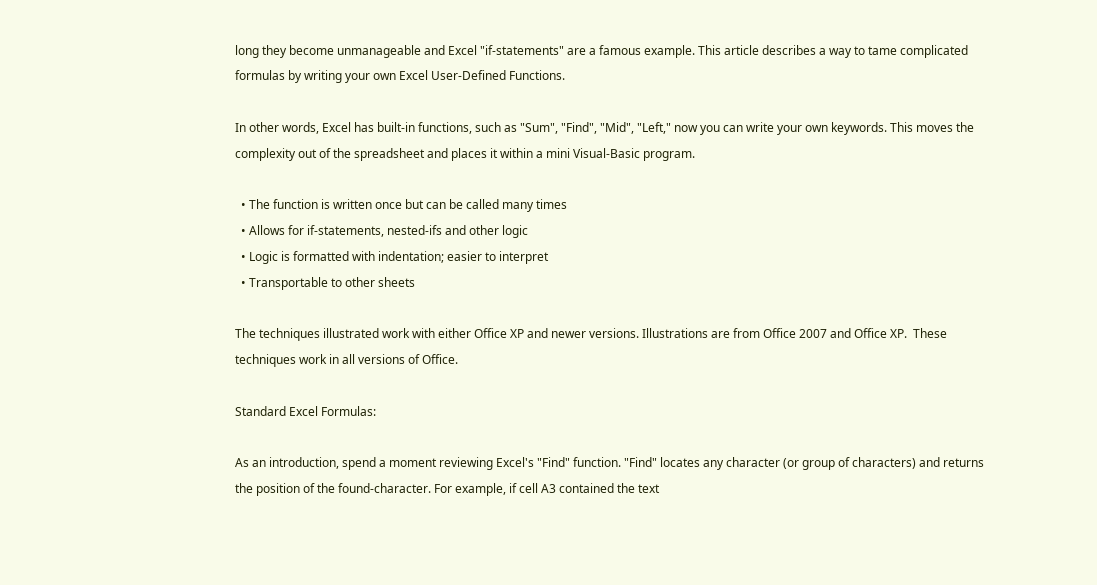long they become unmanageable and Excel "if-statements" are a famous example. This article describes a way to tame complicated formulas by writing your own Excel User-Defined Functions.

In other words, Excel has built-in functions, such as "Sum", "Find", "Mid", "Left," now you can write your own keywords. This moves the complexity out of the spreadsheet and places it within a mini Visual-Basic program.

  • The function is written once but can be called many times
  • Allows for if-statements, nested-ifs and other logic
  • Logic is formatted with indentation; easier to interpret
  • Transportable to other sheets

The techniques illustrated work with either Office XP and newer versions. Illustrations are from Office 2007 and Office XP.  These techniques work in all versions of Office.

Standard Excel Formulas:

As an introduction, spend a moment reviewing Excel's "Find" function. "Find" locates any character (or group of characters) and returns the position of the found-character. For example, if cell A3 contained the text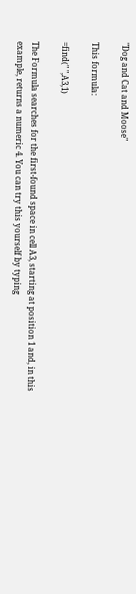"Dog and Cat and Moose"

This formula:

=find(" ",A3,1)

The Formula searches for the first-found space in cell A3, starting at position 1 and, in this example, returns a numeric 4. You can try this yourself by typing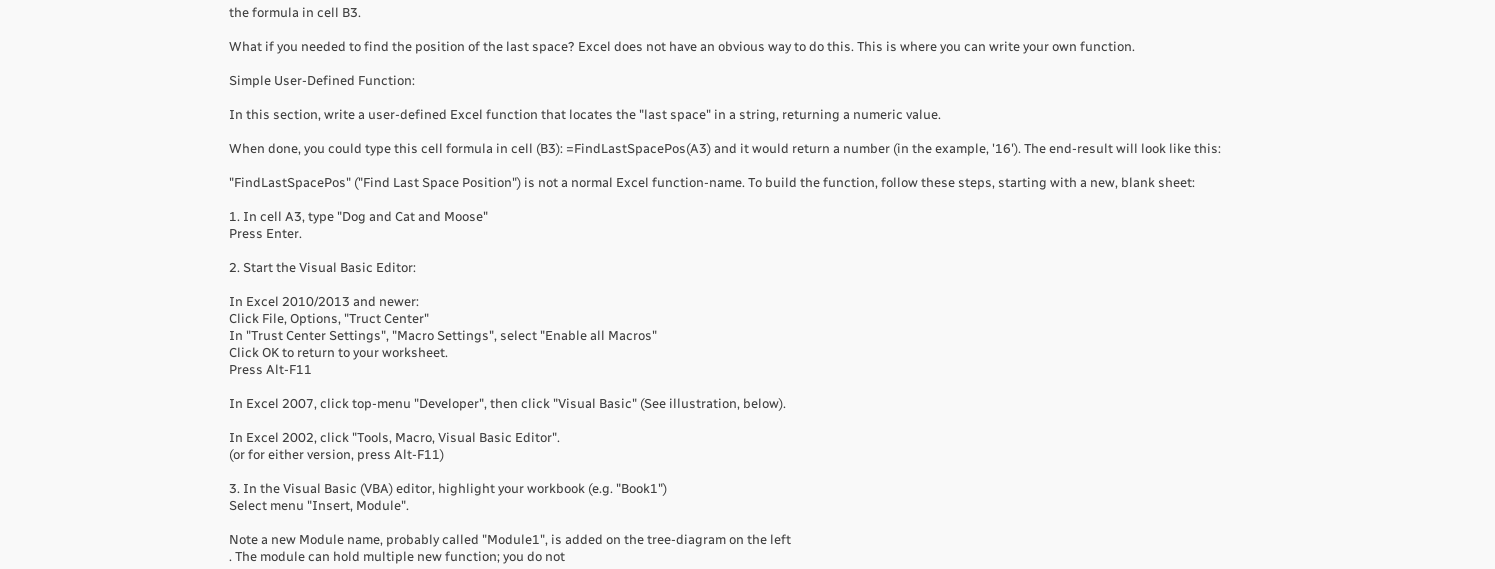the formula in cell B3.

What if you needed to find the position of the last space? Excel does not have an obvious way to do this. This is where you can write your own function.

Simple User-Defined Function:

In this section, write a user-defined Excel function that locates the "last space" in a string, returning a numeric value.

When done, you could type this cell formula in cell (B3): =FindLastSpacePos(A3) and it would return a number (in the example, '16'). The end-result will look like this:

"FindLastSpacePos" ("Find Last Space Position") is not a normal Excel function-name. To build the function, follow these steps, starting with a new, blank sheet:

1. In cell A3, type "Dog and Cat and Moose"
Press Enter.

2. Start the Visual Basic Editor:

In Excel 2010/2013 and newer:
Click File, Options, "Truct Center"
In "Trust Center Settings", "Macro Settings", select "Enable all Macros"
Click OK to return to your worksheet.
Press Alt-F11

In Excel 2007, click top-menu "Developer", then click "Visual Basic" (See illustration, below).

In Excel 2002, click "Tools, Macro, Visual Basic Editor".
(or for either version, press Alt-F11)

3. In the Visual Basic (VBA) editor, highlight your workbook (e.g. "Book1")
Select menu "Insert, Module".

Note a new Module name, probably called "Module1", is added on the tree-diagram on the left
. The module can hold multiple new function; you do not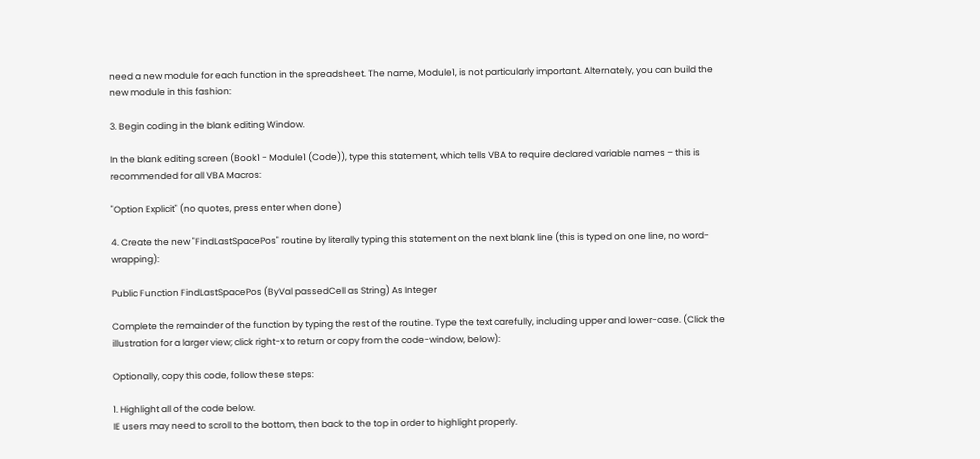need a new module for each function in the spreadsheet. The name, Module1, is not particularly important. Alternately, you can build the new module in this fashion:

3. Begin coding in the blank editing Window.

In the blank editing screen (Book1 - Module1 (Code)), type this statement, which tells VBA to require declared variable names – this is recommended for all VBA Macros:

"Option Explicit" (no quotes, press enter when done)

4. Create the new "FindLastSpacePos" routine by literally typing this statement on the next blank line (this is typed on one line, no word-wrapping):

Public Function FindLastSpacePos (ByVal passedCell as String) As Integer

Complete the remainder of the function by typing the rest of the routine. Type the text carefully, including upper and lower-case. (Click the illustration for a larger view; click right-x to return or copy from the code-window, below):

Optionally, copy this code, follow these steps:

1. Highlight all of the code below.
IE users may need to scroll to the bottom, then back to the top in order to highlight properly.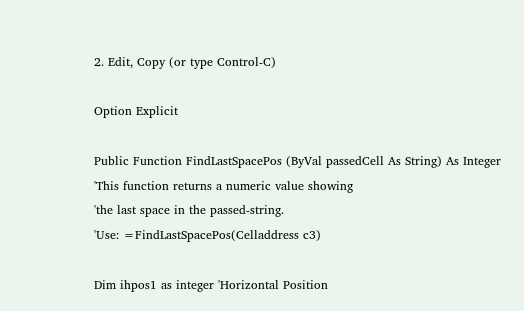2. Edit, Copy (or type Control-C)

Option Explicit

Public Function FindLastSpacePos (ByVal passedCell As String) As Integer
'This function returns a numeric value showing
'the last space in the passed-string.
'Use: =FindLastSpacePos(Celladdress c3)

Dim ihpos1 as integer 'Horizontal Position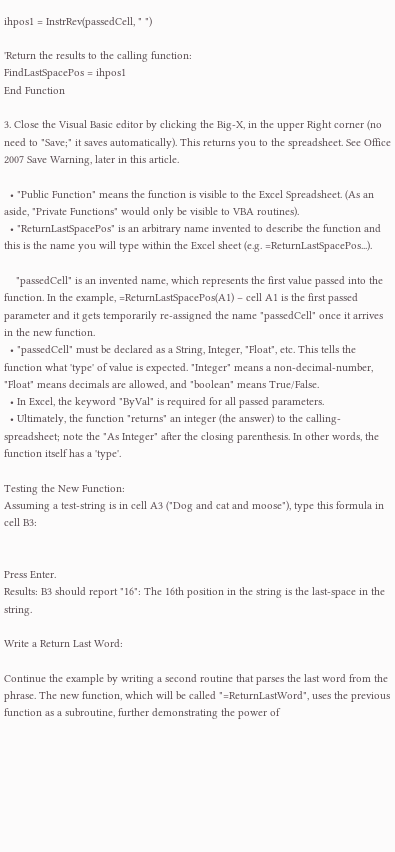ihpos1 = InstrRev(passedCell, " ")

'Return the results to the calling function:
FindLastSpacePos = ihpos1
End Function

3. Close the Visual Basic editor by clicking the Big-X, in the upper Right corner (no need to "Save;" it saves automatically). This returns you to the spreadsheet. See Office 2007 Save Warning, later in this article.

  • "Public Function" means the function is visible to the Excel Spreadsheet. (As an aside, "Private Functions" would only be visible to VBA routines).
  • "ReturnLastSpacePos" is an arbitrary name invented to describe the function and this is the name you will type within the Excel sheet (e.g. =ReturnLastSpacePos...).

    "passedCell" is an invented name, which represents the first value passed into the function. In the example, =ReturnLastSpacePos(A1) – cell A1 is the first passed parameter and it gets temporarily re-assigned the name "passedCell" once it arrives in the new function.
  • "passedCell" must be declared as a String, Integer, "Float", etc. This tells the function what 'type' of value is expected. "Integer" means a non-decimal-number, "Float" means decimals are allowed, and "boolean" means True/False.
  • In Excel, the keyword "ByVal" is required for all passed parameters.
  • Ultimately, the function "returns" an integer (the answer) to the calling-spreadsheet; note the "As Integer" after the closing parenthesis. In other words, the function itself has a 'type'.

Testing the New Function:
Assuming a test-string is in cell A3 ("Dog and cat and moose"), type this formula in cell B3:


Press Enter.
Results: B3 should report "16": The 16th position in the string is the last-space in the string.

Write a Return Last Word:

Continue the example by writing a second routine that parses the last word from the phrase. The new function, which will be called "=ReturnLastWord", uses the previous function as a subroutine, further demonstrating the power of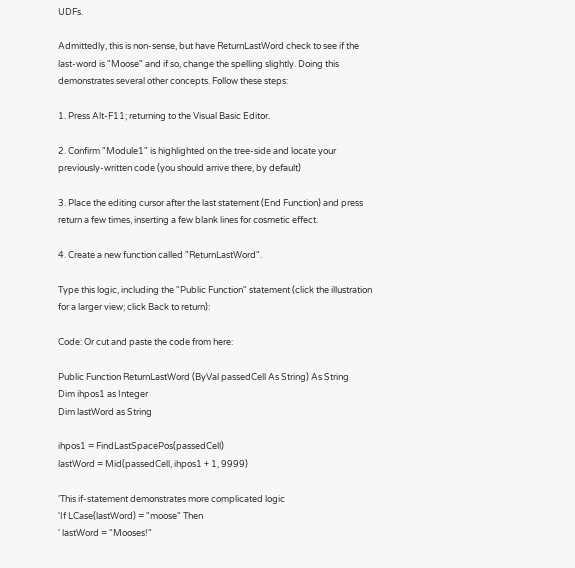UDFs.

Admittedly, this is non-sense, but have ReturnLastWord check to see if the last-word is "Moose" and if so, change the spelling slightly. Doing this demonstrates several other concepts. Follow these steps:

1. Press Alt-F11; returning to the Visual Basic Editor.

2. Confirm "Module1" is highlighted on the tree-side and locate your previously-written code (you should arrive there, by default)

3. Place the editing cursor after the last statement (End Function) and press return a few times, inserting a few blank lines for cosmetic effect.

4. Create a new function called "ReturnLastWord".

Type this logic, including the "Public Function" statement (click the illustration for a larger view; click Back to return):

Code: Or cut and paste the code from here:

Public Function ReturnLastWord (ByVal passedCell As String) As String
Dim ihpos1 as Integer
Dim lastWord as String

ihpos1 = FindLastSpacePos(passedCell)
lastWord = Mid(passedCell, ihpos1 + 1, 9999)

'This if-statement demonstrates more complicated logic
'If LCase(lastWord) = "moose" Then
' lastWord = "Mooses!"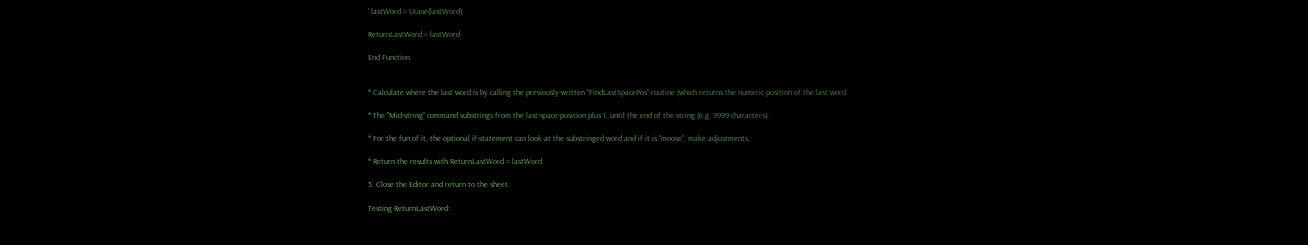' lastWord = Ucase(lastWord)

ReturnLastWord = lastWord

End Function


* Calculate where the last word is by calling the previously-written "FindLastSpacePos" routine (which returns the numeric position of the last word.

* The "Mid-string" command substrings from the last-space-position plus 1, until the end of the string (e.g. 9999 characters).

* For the fun of it, the optional if-statement can look at the substringed word and if it is "moose", make adjustments.

* Return the results with ReturnLastWord = lastWord.

5. Close the Editor and return to the sheet.

Testing ReturnLastWord: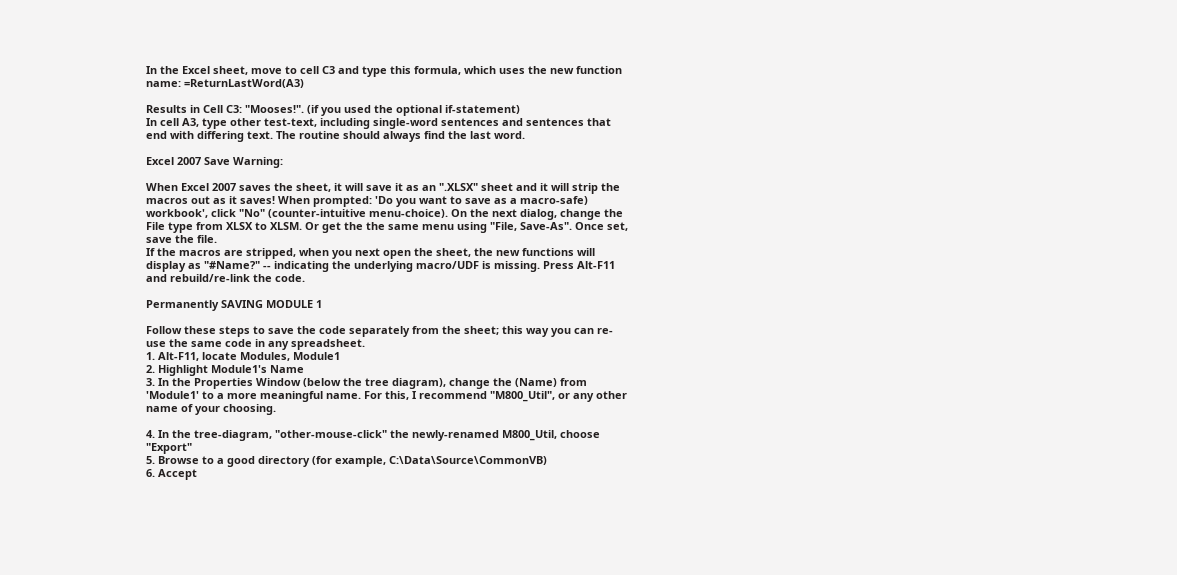In the Excel sheet, move to cell C3 and type this formula, which uses the new function name: =ReturnLastWord(A3)

Results in Cell C3: "Mooses!". (if you used the optional if-statement)
In cell A3, type other test-text, including single-word sentences and sentences that end with differing text. The routine should always find the last word.

Excel 2007 Save Warning:

When Excel 2007 saves the sheet, it will save it as an ".XLSX" sheet and it will strip the macros out as it saves! When prompted: 'Do you want to save as a macro-safe) workbook', click "No" (counter-intuitive menu-choice). On the next dialog, change the File type from XLSX to XLSM. Or get the the same menu using "File, Save-As". Once set, save the file.
If the macros are stripped, when you next open the sheet, the new functions will display as "#Name?" -- indicating the underlying macro/UDF is missing. Press Alt-F11 and rebuild/re-link the code.

Permanently SAVING MODULE 1

Follow these steps to save the code separately from the sheet; this way you can re-use the same code in any spreadsheet.
1. Alt-F11, locate Modules, Module1
2. Highlight Module1's Name
3. In the Properties Window (below the tree diagram), change the (Name) from 'Module1' to a more meaningful name. For this, I recommend "M800_Util", or any other name of your choosing.

4. In the tree-diagram, "other-mouse-click" the newly-renamed M800_Util, choose "Export"
5. Browse to a good directory (for example, C:\Data\Source\CommonVB)
6. Accept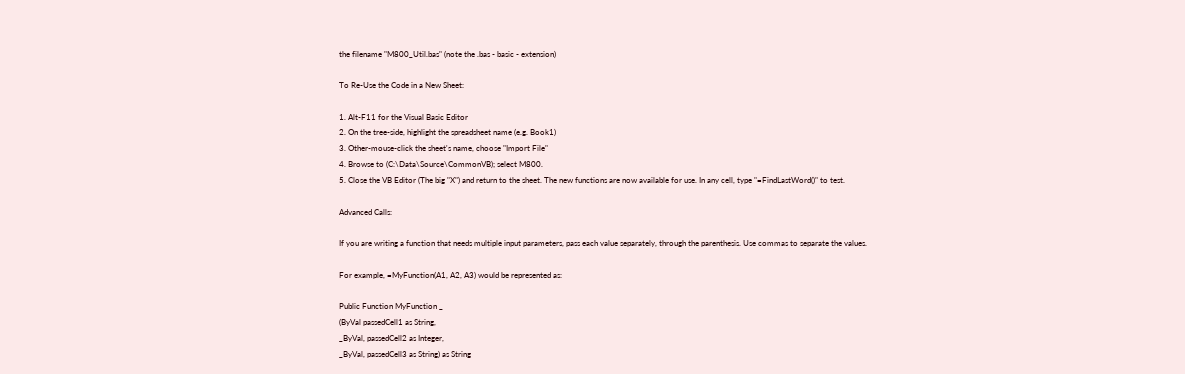the filename "M800_Util.bas" (note the .bas - basic - extension)

To Re-Use the Code in a New Sheet:

1. Alt-F11 for the Visual Basic Editor
2. On the tree-side, highlight the spreadsheet name (e.g. Book1)
3. Other-mouse-click the sheet's name, choose "Import File"
4. Browse to (C:\Data\Source\CommonVB); select M800.
5. Close the VB Editor (The big "X") and return to the sheet. The new functions are now available for use. In any cell, type "=FindLastWord()" to test.

Advanced Calls:

If you are writing a function that needs multiple input parameters, pass each value separately, through the parenthesis. Use commas to separate the values.

For example, =MyFunction(A1, A2, A3) would be represented as:

Public Function MyFunction _
(ByVal passedCell1 as String,
_ByVal, passedCell2 as Integer,
_ByVal, passedCell3 as String) as String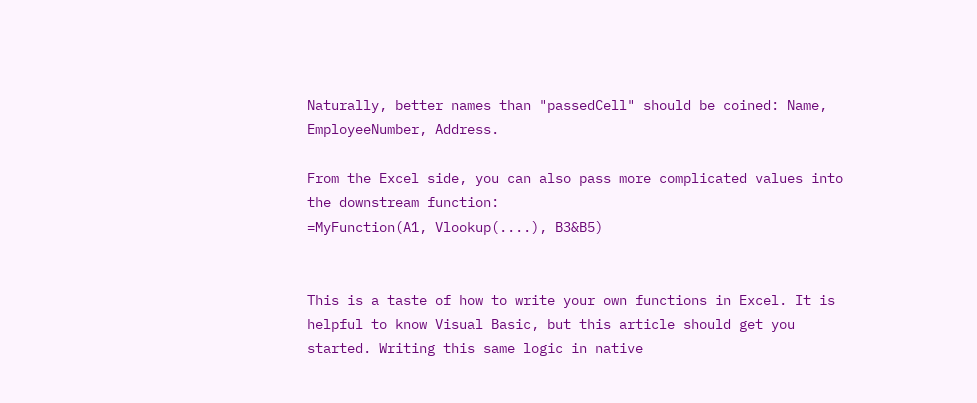Naturally, better names than "passedCell" should be coined: Name, EmployeeNumber, Address.

From the Excel side, you can also pass more complicated values into the downstream function:
=MyFunction(A1, Vlookup(....), B3&B5)


This is a taste of how to write your own functions in Excel. It is helpful to know Visual Basic, but this article should get you started. Writing this same logic in native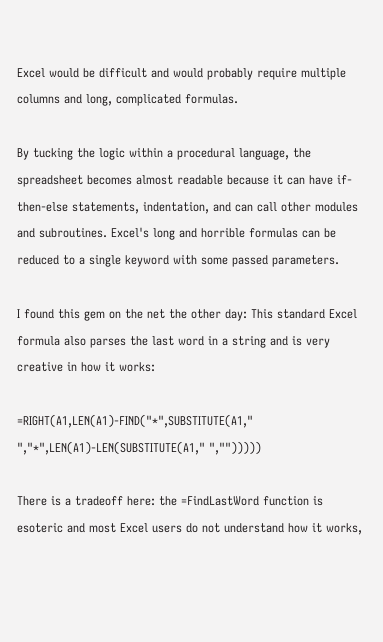Excel would be difficult and would probably require multiple columns and long, complicated formulas.

By tucking the logic within a procedural language, the spreadsheet becomes almost readable because it can have if-then-else statements, indentation, and can call other modules and subroutines. Excel's long and horrible formulas can be reduced to a single keyword with some passed parameters.

I found this gem on the net the other day: This standard Excel formula also parses the last word in a string and is very creative in how it works:

=RIGHT(A1,LEN(A1)-FIND("*",SUBSTITUTE(A1," ","*",LEN(A1)-LEN(SUBSTITUTE(A1," ","")))))

There is a tradeoff here: the =FindLastWord function is esoteric and most Excel users do not understand how it works,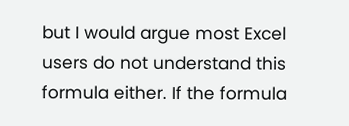but I would argue most Excel users do not understand this formula either. If the formula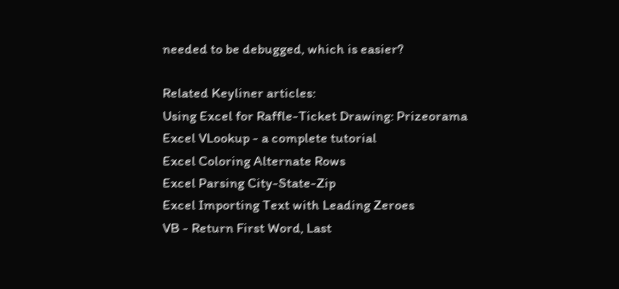needed to be debugged, which is easier?

Related Keyliner articles:
Using Excel for Raffle-Ticket Drawing: Prizeorama
Excel VLookup - a complete tutorial
Excel Coloring Alternate Rows
Excel Parsing City-State-Zip
Excel Importing Text with Leading Zeroes
VB - Return First Word, Last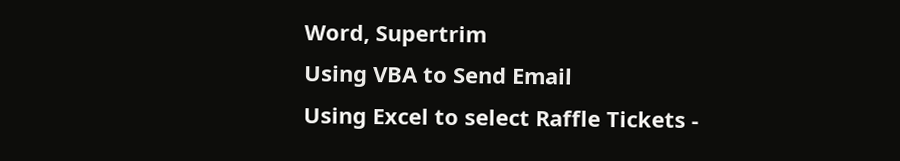Word, Supertrim
Using VBA to Send Email
Using Excel to select Raffle Tickets -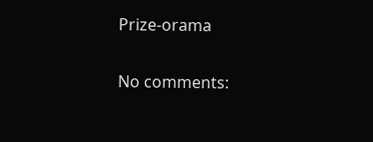Prize-orama

No comments: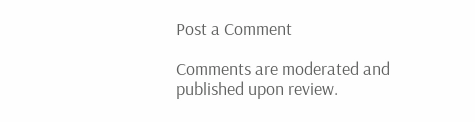Post a Comment

Comments are moderated and published upon review.